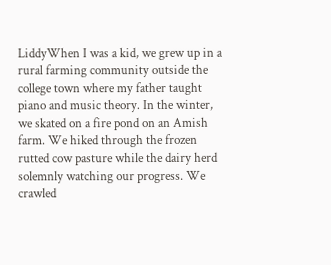LiddyWhen I was a kid, we grew up in a rural farming community outside the college town where my father taught piano and music theory. In the winter, we skated on a fire pond on an Amish farm. We hiked through the frozen rutted cow pasture while the dairy herd solemnly watching our progress. We crawled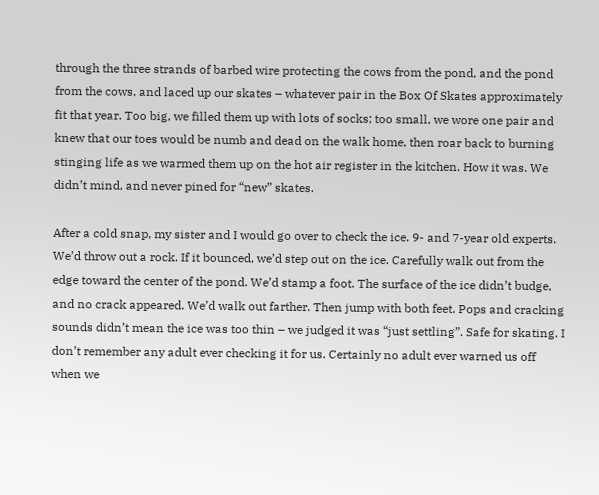through the three strands of barbed wire protecting the cows from the pond, and the pond from the cows, and laced up our skates – whatever pair in the Box Of Skates approximately fit that year. Too big, we filled them up with lots of socks; too small, we wore one pair and knew that our toes would be numb and dead on the walk home, then roar back to burning stinging life as we warmed them up on the hot air register in the kitchen. How it was. We didn’t mind, and never pined for “new” skates.

After a cold snap, my sister and I would go over to check the ice. 9- and 7-year old experts. We’d throw out a rock. If it bounced, we’d step out on the ice. Carefully walk out from the edge toward the center of the pond. We’d stamp a foot. The surface of the ice didn’t budge, and no crack appeared. We’d walk out farther. Then jump with both feet. Pops and cracking sounds didn’t mean the ice was too thin – we judged it was “just settling”. Safe for skating. I don’t remember any adult ever checking it for us. Certainly no adult ever warned us off when we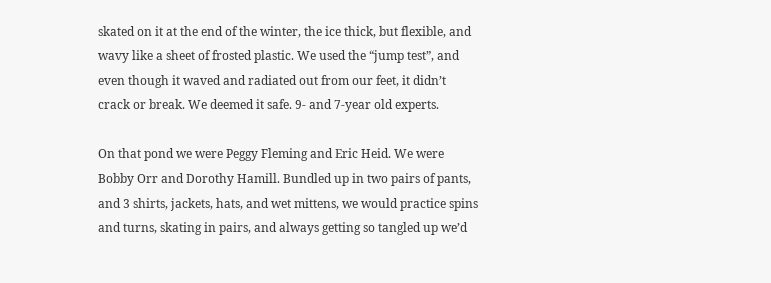skated on it at the end of the winter, the ice thick, but flexible, and wavy like a sheet of frosted plastic. We used the “jump test”, and even though it waved and radiated out from our feet, it didn’t crack or break. We deemed it safe. 9- and 7-year old experts.

On that pond we were Peggy Fleming and Eric Heid. We were Bobby Orr and Dorothy Hamill. Bundled up in two pairs of pants, and 3 shirts, jackets, hats, and wet mittens, we would practice spins and turns, skating in pairs, and always getting so tangled up we’d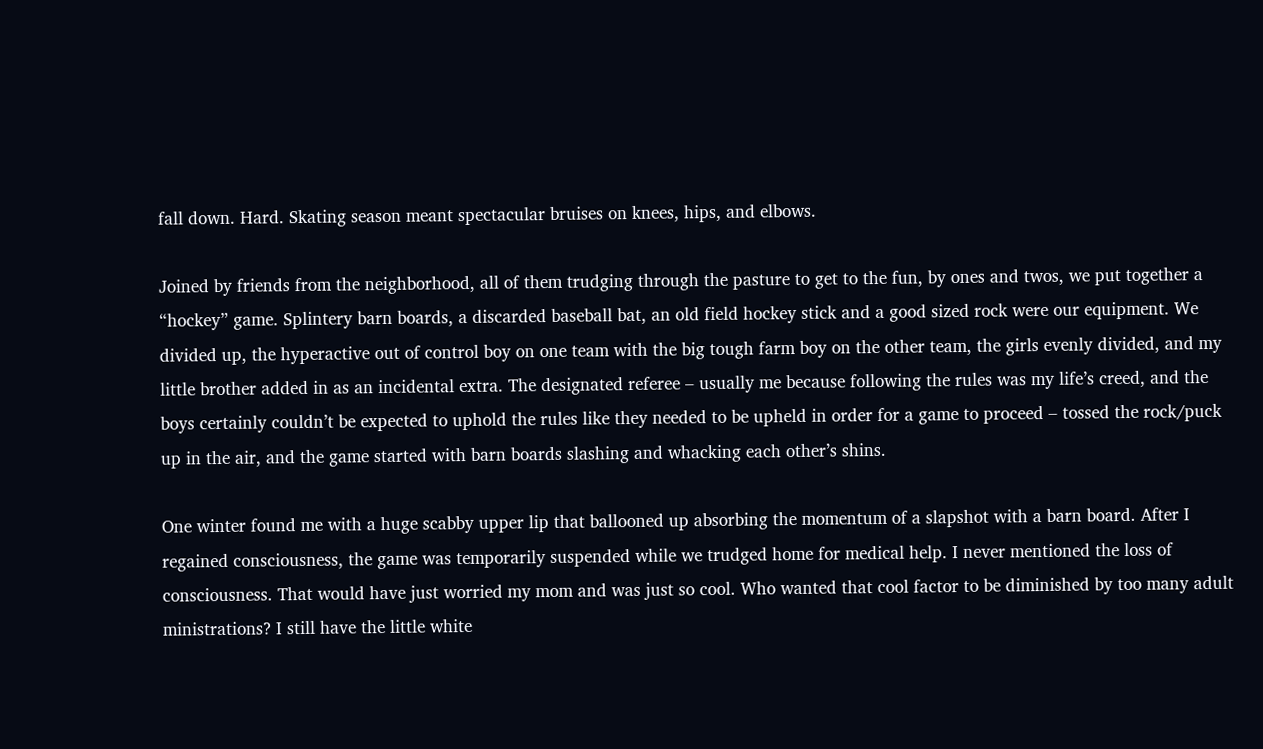fall down. Hard. Skating season meant spectacular bruises on knees, hips, and elbows.

Joined by friends from the neighborhood, all of them trudging through the pasture to get to the fun, by ones and twos, we put together a “hockey” game. Splintery barn boards, a discarded baseball bat, an old field hockey stick and a good sized rock were our equipment. We divided up, the hyperactive out of control boy on one team with the big tough farm boy on the other team, the girls evenly divided, and my little brother added in as an incidental extra. The designated referee – usually me because following the rules was my life’s creed, and the boys certainly couldn’t be expected to uphold the rules like they needed to be upheld in order for a game to proceed – tossed the rock/puck up in the air, and the game started with barn boards slashing and whacking each other’s shins.

One winter found me with a huge scabby upper lip that ballooned up absorbing the momentum of a slapshot with a barn board. After I regained consciousness, the game was temporarily suspended while we trudged home for medical help. I never mentioned the loss of consciousness. That would have just worried my mom and was just so cool. Who wanted that cool factor to be diminished by too many adult ministrations? I still have the little white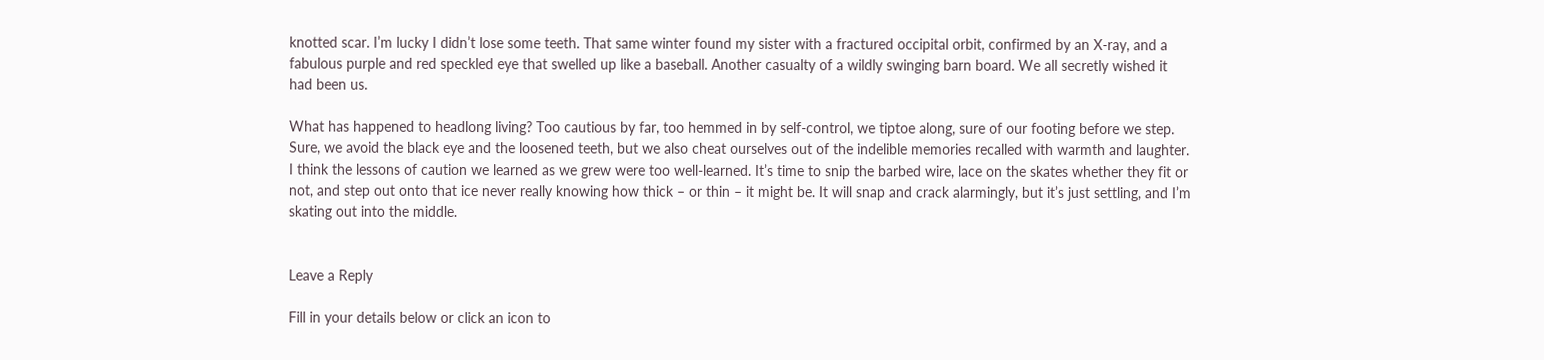knotted scar. I’m lucky I didn’t lose some teeth. That same winter found my sister with a fractured occipital orbit, confirmed by an X-ray, and a fabulous purple and red speckled eye that swelled up like a baseball. Another casualty of a wildly swinging barn board. We all secretly wished it had been us.

What has happened to headlong living? Too cautious by far, too hemmed in by self-control, we tiptoe along, sure of our footing before we step. Sure, we avoid the black eye and the loosened teeth, but we also cheat ourselves out of the indelible memories recalled with warmth and laughter. I think the lessons of caution we learned as we grew were too well-learned. It’s time to snip the barbed wire, lace on the skates whether they fit or not, and step out onto that ice never really knowing how thick – or thin – it might be. It will snap and crack alarmingly, but it’s just settling, and I’m skating out into the middle.


Leave a Reply

Fill in your details below or click an icon to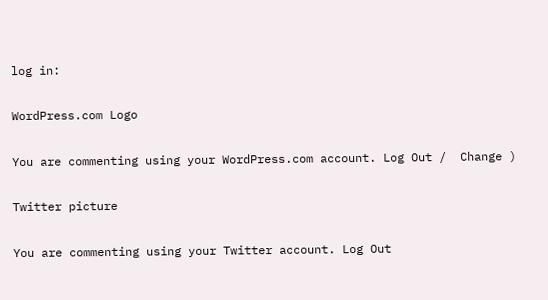log in:

WordPress.com Logo

You are commenting using your WordPress.com account. Log Out /  Change )

Twitter picture

You are commenting using your Twitter account. Log Out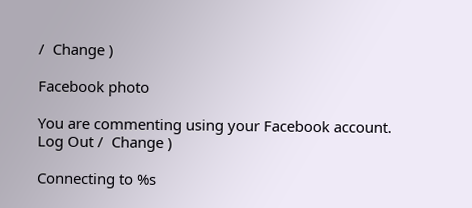/  Change )

Facebook photo

You are commenting using your Facebook account. Log Out /  Change )

Connecting to %s